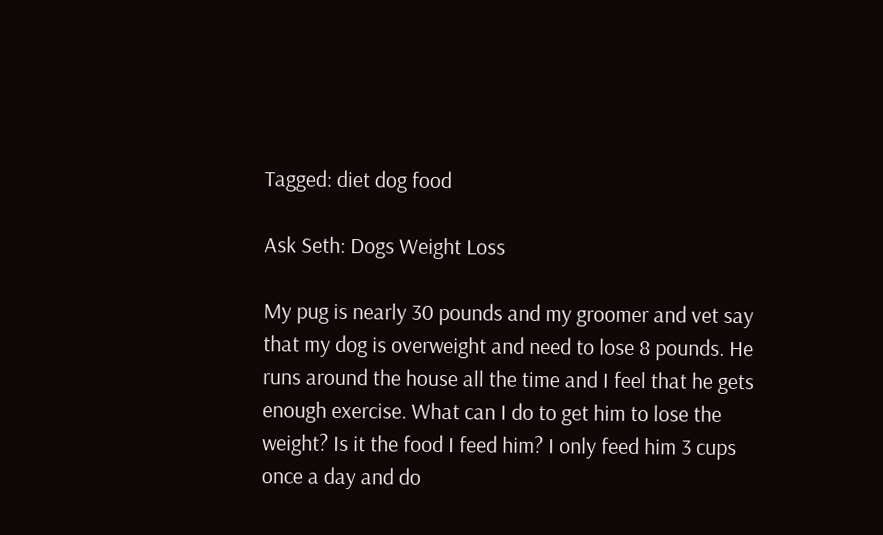Tagged: diet dog food

Ask Seth: Dogs Weight Loss

My pug is nearly 30 pounds and my groomer and vet say that my dog is overweight and need to lose 8 pounds. He runs around the house all the time and I feel that he gets enough exercise. What can I do to get him to lose the weight? Is it the food I feed him? I only feed him 3 cups once a day and do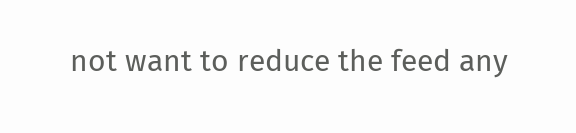not want to reduce the feed any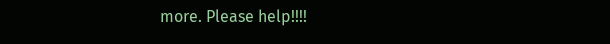more. Please help!!!!